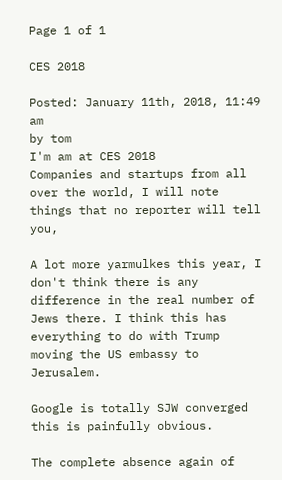Page 1 of 1

CES 2018

Posted: January 11th, 2018, 11:49 am
by tom
I'm am at CES 2018
Companies and startups from all over the world, I will note things that no reporter will tell you,

A lot more yarmulkes this year, I don't think there is any difference in the real number of Jews there. I think this has everything to do with Trump moving the US embassy to Jerusalem.

Google is totally SJW converged this is painfully obvious.

The complete absence again of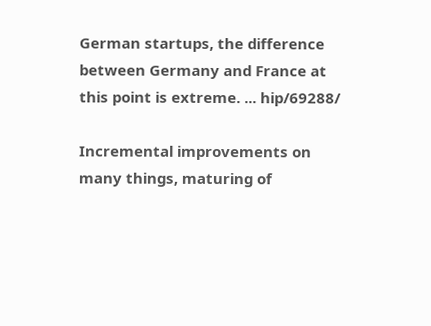German startups, the difference between Germany and France at this point is extreme. ... hip/69288/

Incremental improvements on many things, maturing of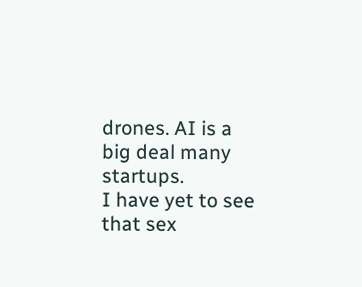drones. AI is a big deal many startups.
I have yet to see that sex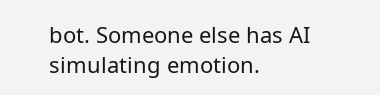bot. Someone else has AI simulating emotion.